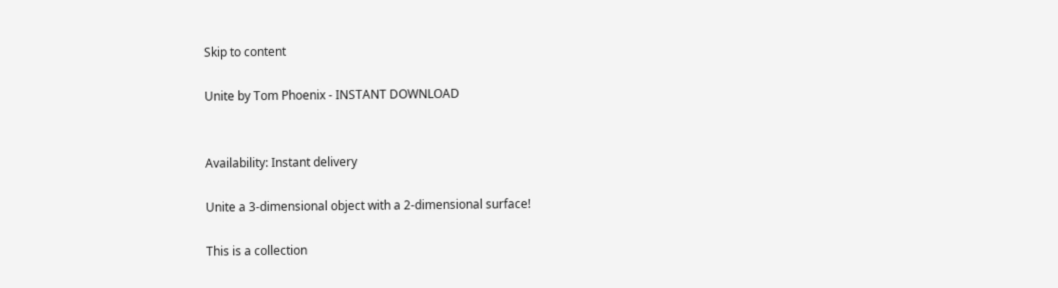Skip to content

Unite by Tom Phoenix - INSTANT DOWNLOAD


Availability: Instant delivery

Unite a 3-dimensional object with a 2-dimensional surface!

This is a collection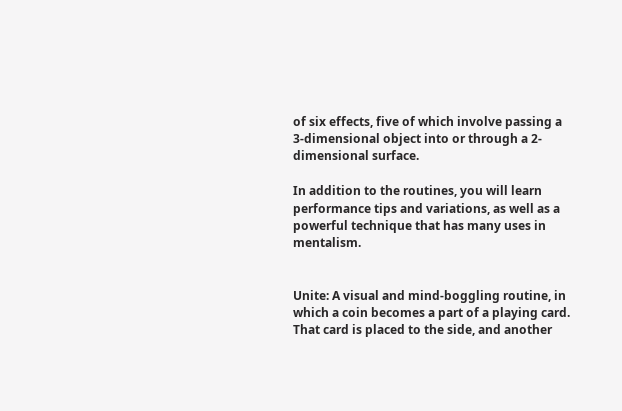of six effects, five of which involve passing a 3-dimensional object into or through a 2-dimensional surface.

In addition to the routines, you will learn performance tips and variations, as well as a powerful technique that has many uses in mentalism.


Unite: A visual and mind-boggling routine, in which a coin becomes a part of a playing card. That card is placed to the side, and another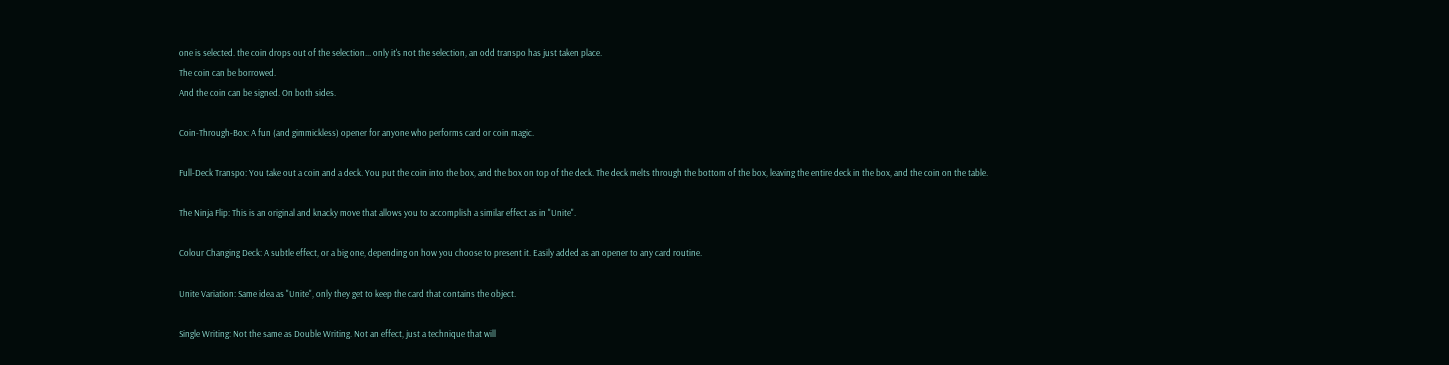one is selected. the coin drops out of the selection... only it's not the selection, an odd transpo has just taken place.
The coin can be borrowed.
And the coin can be signed. On both sides.

Coin-Through-Box: A fun (and gimmickless) opener for anyone who performs card or coin magic.

Full-Deck Transpo: You take out a coin and a deck. You put the coin into the box, and the box on top of the deck. The deck melts through the bottom of the box, leaving the entire deck in the box, and the coin on the table.

The Ninja Flip: This is an original and knacky move that allows you to accomplish a similar effect as in "Unite".

Colour Changing Deck: A subtle effect, or a big one, depending on how you choose to present it. Easily added as an opener to any card routine.

Unite Variation: Same idea as "Unite", only they get to keep the card that contains the object.

Single Writing: Not the same as Double Writing. Not an effect, just a technique that will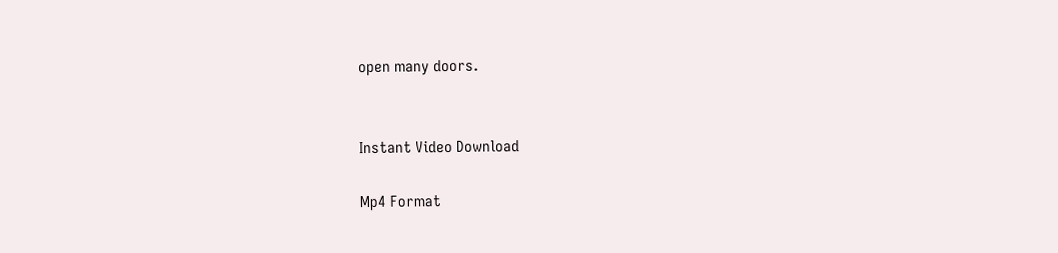open many doors.


Instant Video Download

Mp4 Format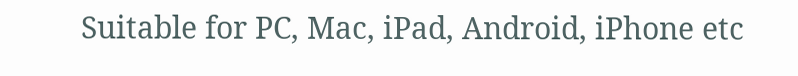Suitable for PC, Mac, iPad, Android, iPhone etc